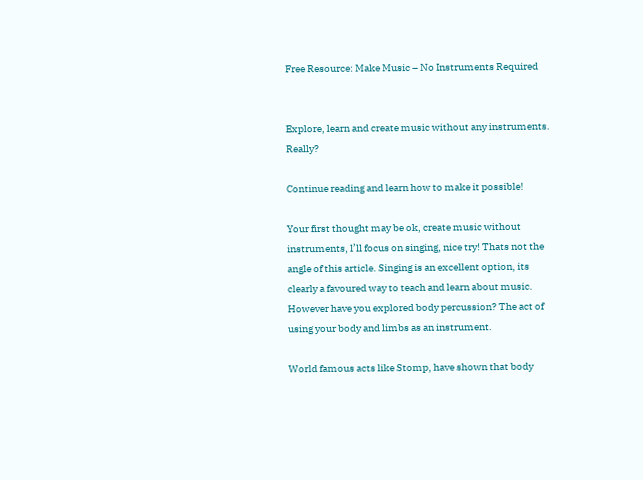Free Resource: Make Music – No Instruments Required


Explore, learn and create music without any instruments. Really?

Continue reading and learn how to make it possible!

Your first thought may be ok, create music without instruments, l’ll focus on singing, nice try! Thats not the angle of this article. Singing is an excellent option, its clearly a favoured way to teach and learn about music. However have you explored body percussion? The act of using your body and limbs as an instrument.

World famous acts like Stomp, have shown that body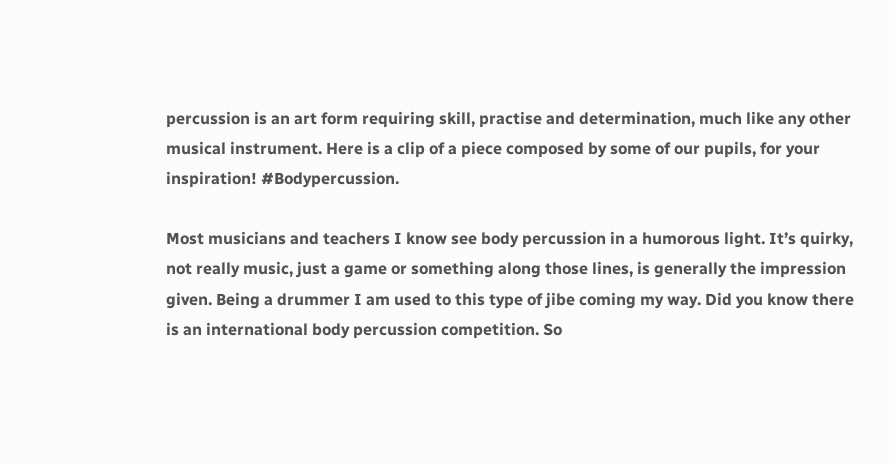percussion is an art form requiring skill, practise and determination, much like any other musical instrument. Here is a clip of a piece composed by some of our pupils, for your inspiration! #Bodypercussion.

Most musicians and teachers I know see body percussion in a humorous light. It’s quirky, not really music, just a game or something along those lines, is generally the impression given. Being a drummer I am used to this type of jibe coming my way. Did you know there is an international body percussion competition. So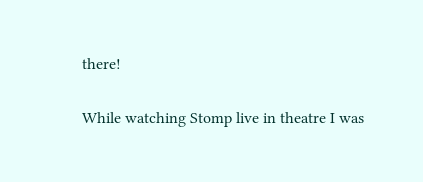there!

While watching Stomp live in theatre I was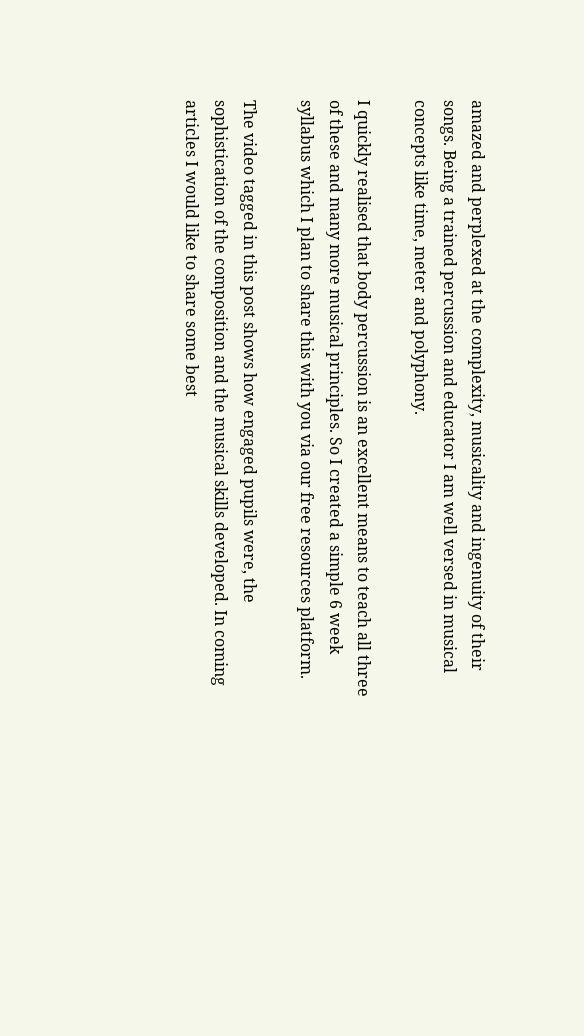amazed and perplexed at the complexity, musicality and ingenuity of their songs. Being a trained percussion and educator I am well versed in musical concepts like time, meter and polyphony.

I quickly realised that body percussion is an excellent means to teach all three of these and many more musical principles. So I created a simple 6 week syllabus which I plan to share this with you via our free resources platform.

The video tagged in this post shows how engaged pupils were, the sophistication of the composition and the musical skills developed. In coming articles I would like to share some best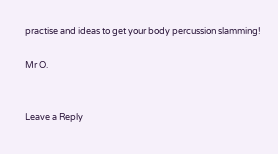practise and ideas to get your body percussion slamming!

Mr O.


Leave a Reply